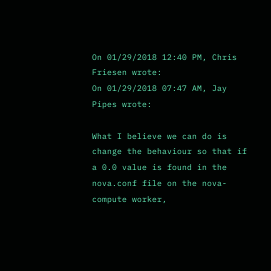On 01/29/2018 12:40 PM, Chris Friesen wrote:
On 01/29/2018 07:47 AM, Jay Pipes wrote:

What I believe we can do is change the behaviour so that if a 0.0 value is found in the nova.conf file on the nova-compute worker,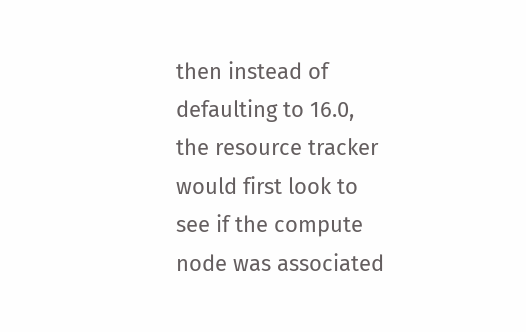then instead of defaulting to 16.0, the resource tracker would first look to see if the compute node was associated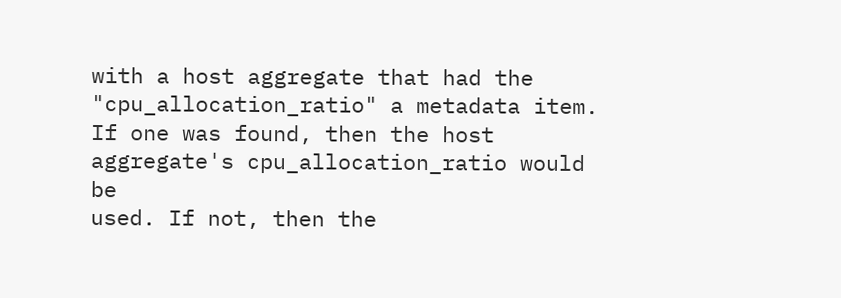with a host aggregate that had the "cpu_allocation_ratio" a metadata item. If one was found, then the host aggregate's cpu_allocation_ratio would be
used. If not, then the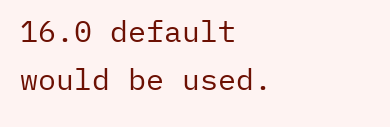16.0 default would be used.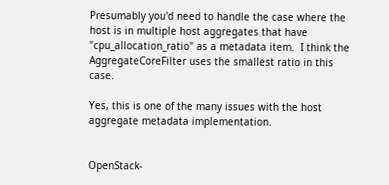Presumably you'd need to handle the case where the host is in multiple host aggregates that have "cpu_allocation_ratio" as a metadata item.  I think the AggregateCoreFilter uses the smallest ratio in this case.

Yes, this is one of the many issues with the host aggregate metadata implementation.


OpenStack-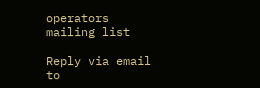operators mailing list

Reply via email to